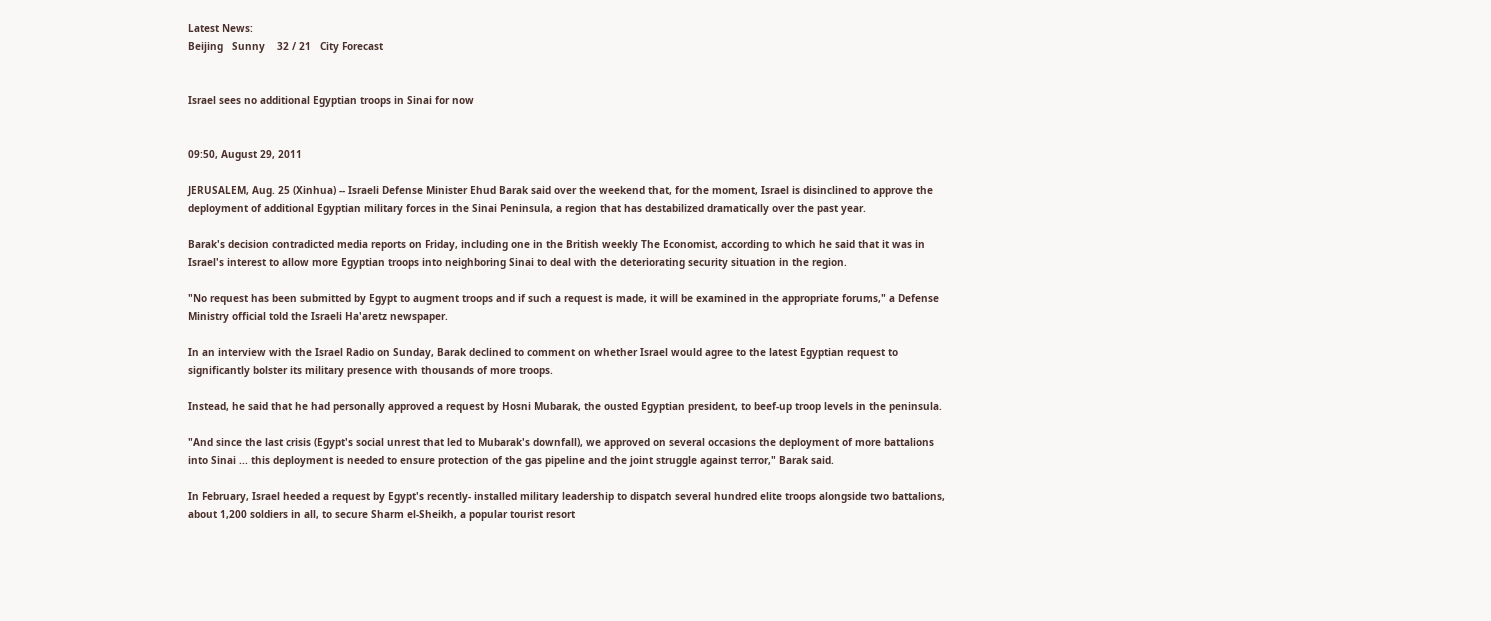Latest News:
Beijing   Sunny    32 / 21   City Forecast


Israel sees no additional Egyptian troops in Sinai for now


09:50, August 29, 2011

JERUSALEM, Aug. 25 (Xinhua) -- Israeli Defense Minister Ehud Barak said over the weekend that, for the moment, Israel is disinclined to approve the deployment of additional Egyptian military forces in the Sinai Peninsula, a region that has destabilized dramatically over the past year.

Barak's decision contradicted media reports on Friday, including one in the British weekly The Economist, according to which he said that it was in Israel's interest to allow more Egyptian troops into neighboring Sinai to deal with the deteriorating security situation in the region.

"No request has been submitted by Egypt to augment troops and if such a request is made, it will be examined in the appropriate forums," a Defense Ministry official told the Israeli Ha'aretz newspaper.

In an interview with the Israel Radio on Sunday, Barak declined to comment on whether Israel would agree to the latest Egyptian request to significantly bolster its military presence with thousands of more troops.

Instead, he said that he had personally approved a request by Hosni Mubarak, the ousted Egyptian president, to beef-up troop levels in the peninsula.

"And since the last crisis (Egypt's social unrest that led to Mubarak's downfall), we approved on several occasions the deployment of more battalions into Sinai ... this deployment is needed to ensure protection of the gas pipeline and the joint struggle against terror," Barak said.

In February, Israel heeded a request by Egypt's recently- installed military leadership to dispatch several hundred elite troops alongside two battalions, about 1,200 soldiers in all, to secure Sharm el-Sheikh, a popular tourist resort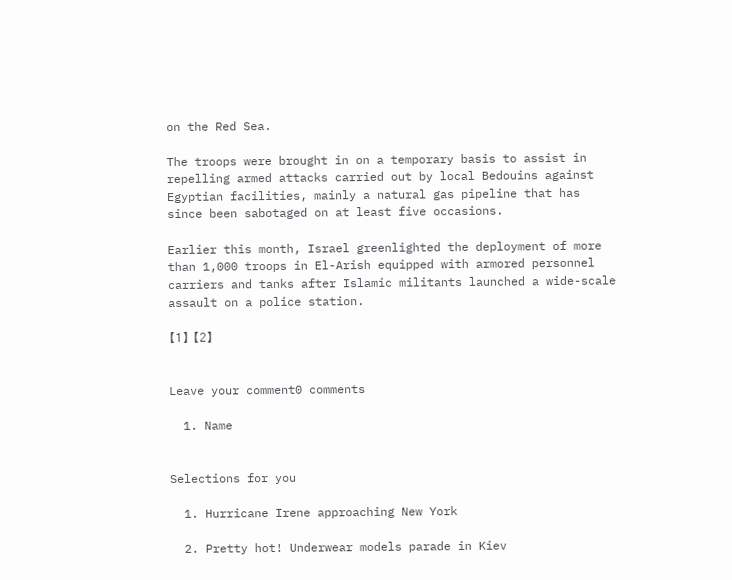on the Red Sea.

The troops were brought in on a temporary basis to assist in repelling armed attacks carried out by local Bedouins against Egyptian facilities, mainly a natural gas pipeline that has since been sabotaged on at least five occasions.

Earlier this month, Israel greenlighted the deployment of more than 1,000 troops in El-Arish equipped with armored personnel carriers and tanks after Islamic militants launched a wide-scale assault on a police station.

【1】 【2】


Leave your comment0 comments

  1. Name


Selections for you

  1. Hurricane Irene approaching New York

  2. Pretty hot! Underwear models parade in Kiev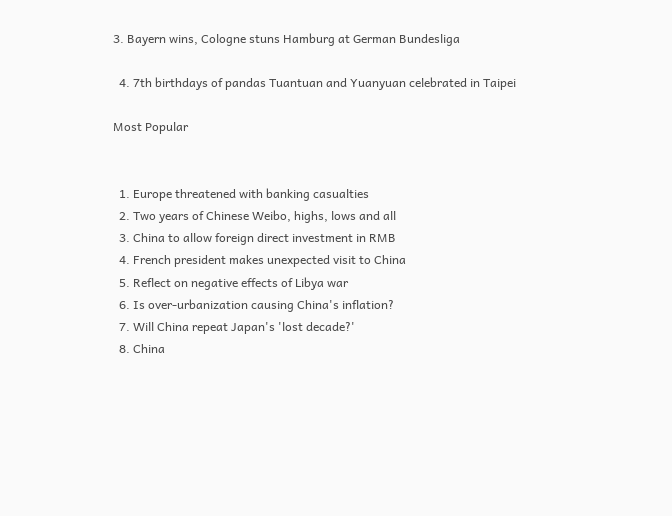3. Bayern wins, Cologne stuns Hamburg at German Bundesliga

  4. 7th birthdays of pandas Tuantuan and Yuanyuan celebrated in Taipei

Most Popular


  1. Europe threatened with banking casualties
  2. Two years of Chinese Weibo, highs, lows and all
  3. China to allow foreign direct investment in RMB
  4. French president makes unexpected visit to China
  5. Reflect on negative effects of Libya war
  6. Is over-urbanization causing China's inflation?
  7. Will China repeat Japan's 'lost decade?'
  8. China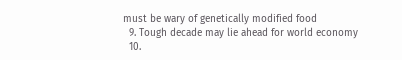must be wary of genetically modified food
  9. Tough decade may lie ahead for world economy
  10.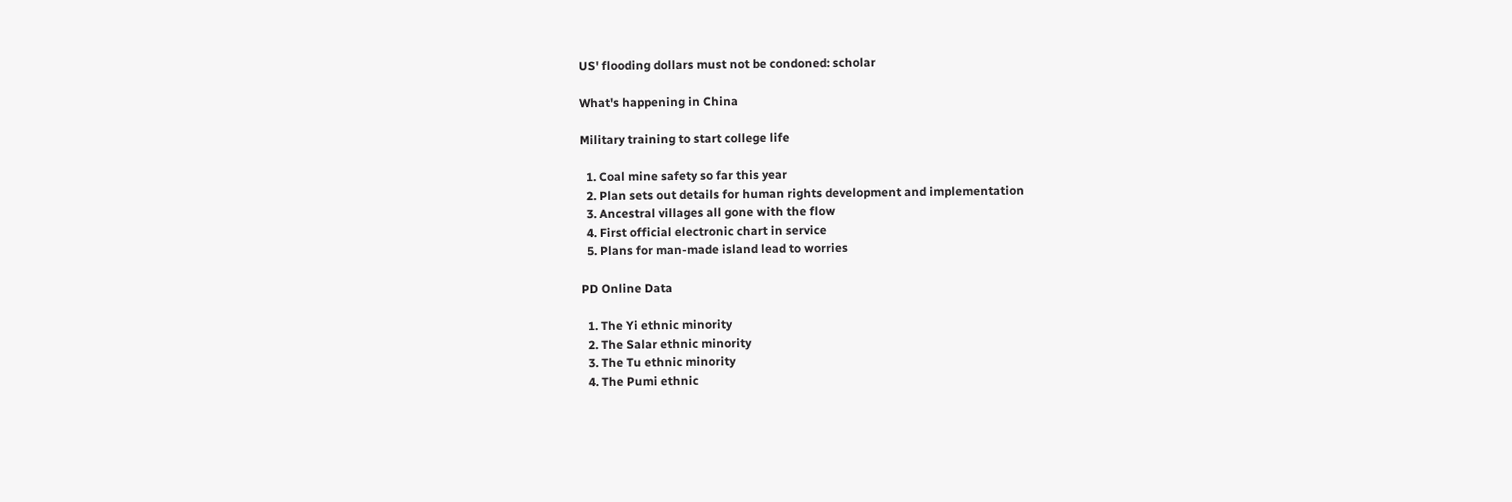US' flooding dollars must not be condoned: scholar

What's happening in China

Military training to start college life

  1. Coal mine safety so far this year
  2. Plan sets out details for human rights development and implementation
  3. Ancestral villages all gone with the flow
  4. First official electronic chart in service
  5. Plans for man-made island lead to worries

PD Online Data

  1. The Yi ethnic minority
  2. The Salar ethnic minority
  3. The Tu ethnic minority
  4. The Pumi ethnic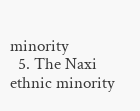minority
  5. The Naxi ethnic minority